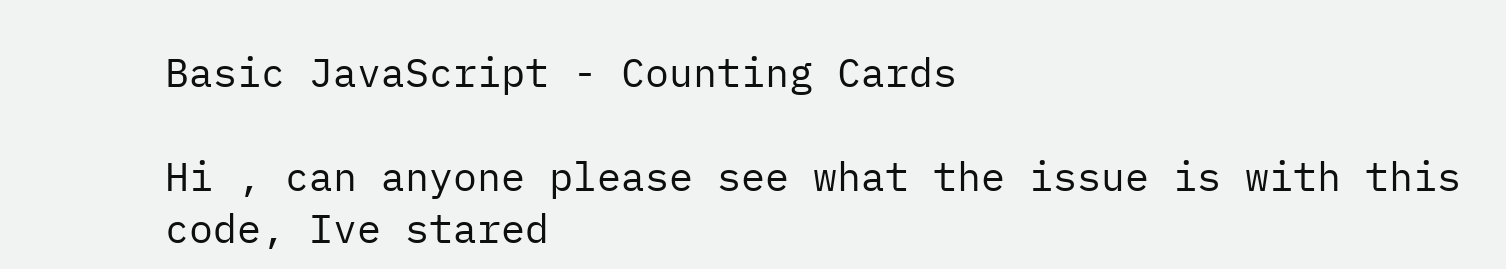Basic JavaScript - Counting Cards

Hi , can anyone please see what the issue is with this code, Ive stared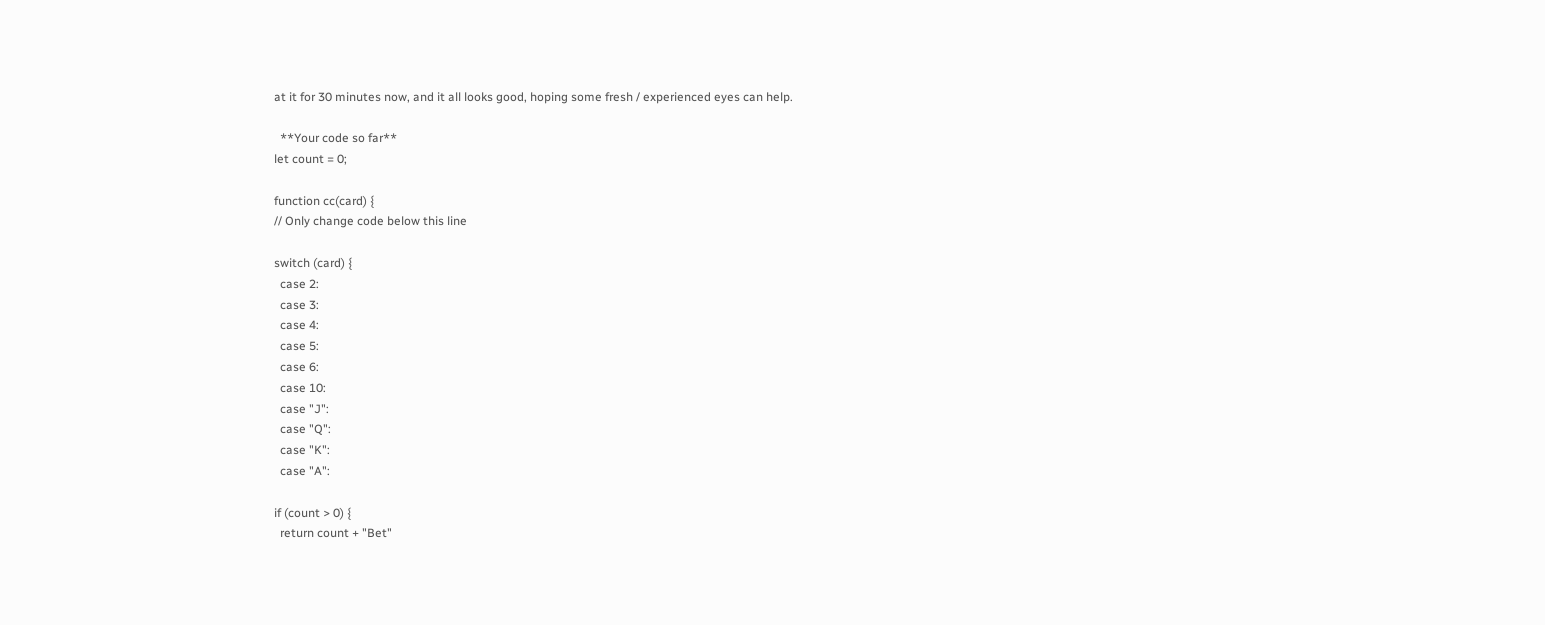at it for 30 minutes now, and it all looks good, hoping some fresh / experienced eyes can help.

  **Your code so far**
let count = 0;

function cc(card) {
// Only change code below this line

switch (card) {
  case 2:
  case 3:
  case 4:
  case 5:
  case 6:
  case 10:
  case "J":
  case "Q":
  case "K":
  case "A":

if (count > 0) {
  return count + "Bet"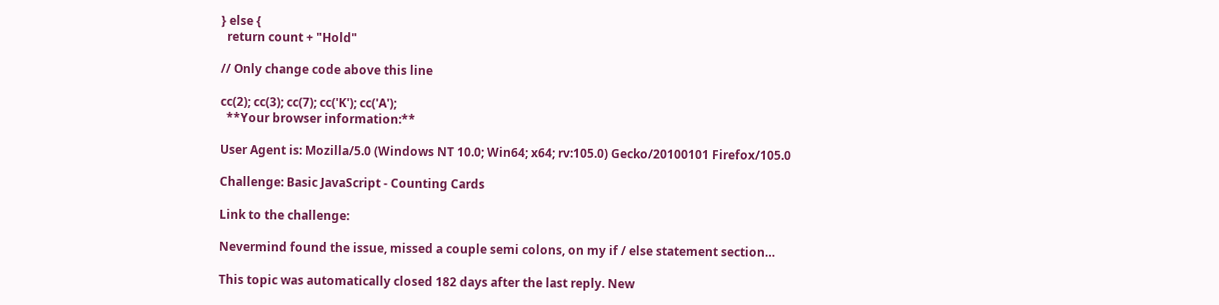} else {
  return count + "Hold"

// Only change code above this line

cc(2); cc(3); cc(7); cc('K'); cc('A');
  **Your browser information:**

User Agent is: Mozilla/5.0 (Windows NT 10.0; Win64; x64; rv:105.0) Gecko/20100101 Firefox/105.0

Challenge: Basic JavaScript - Counting Cards

Link to the challenge:

Nevermind found the issue, missed a couple semi colons, on my if / else statement section…

This topic was automatically closed 182 days after the last reply. New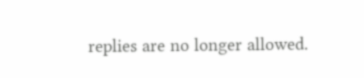replies are no longer allowed.